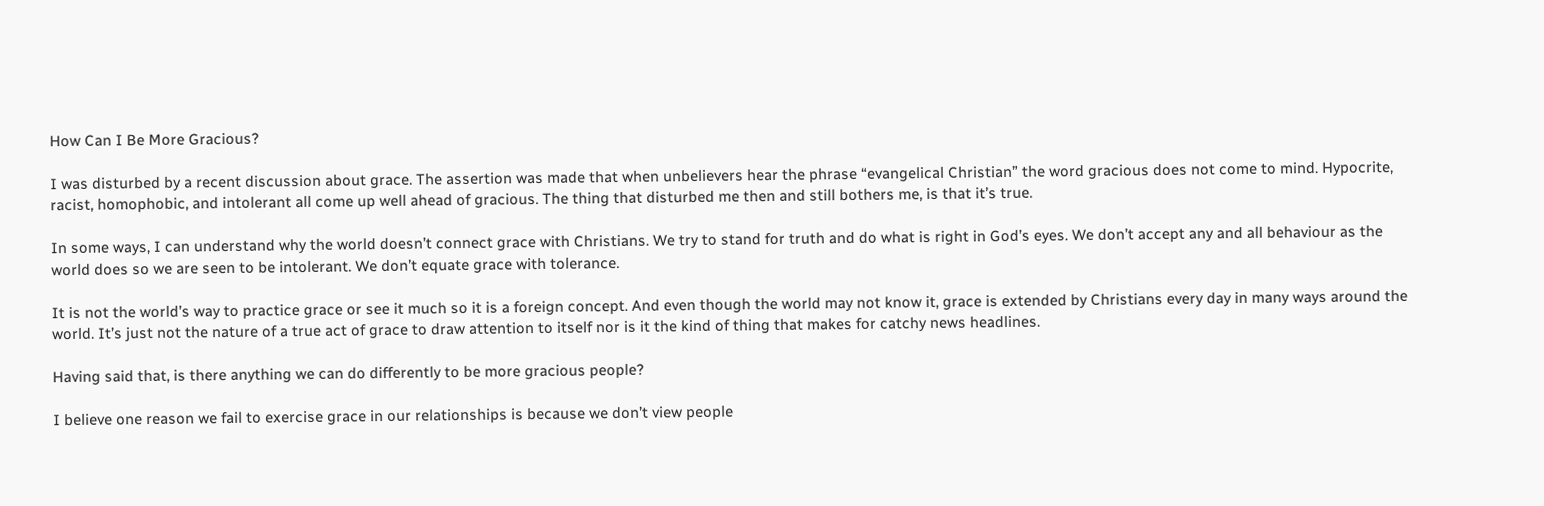How Can I Be More Gracious?

I was disturbed by a recent discussion about grace. The assertion was made that when unbelievers hear the phrase “evangelical Christian” the word gracious does not come to mind. Hypocrite, racist, homophobic, and intolerant all come up well ahead of gracious. The thing that disturbed me then and still bothers me, is that it’s true.

In some ways, I can understand why the world doesn’t connect grace with Christians. We try to stand for truth and do what is right in God’s eyes. We don’t accept any and all behaviour as the world does so we are seen to be intolerant. We don’t equate grace with tolerance.

It is not the world’s way to practice grace or see it much so it is a foreign concept. And even though the world may not know it, grace is extended by Christians every day in many ways around the world. It’s just not the nature of a true act of grace to draw attention to itself nor is it the kind of thing that makes for catchy news headlines.

Having said that, is there anything we can do differently to be more gracious people?

I believe one reason we fail to exercise grace in our relationships is because we don’t view people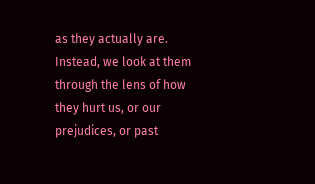as they actually are. Instead, we look at them through the lens of how they hurt us, or our prejudices, or past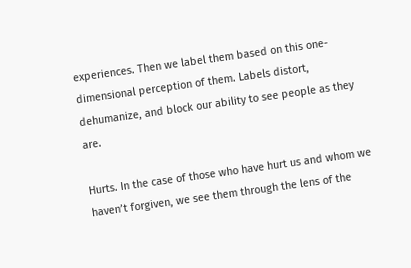experiences. Then we label them based on this one-dimensional perception of them. Labels distort, dehumanize, and block our ability to see people as they are.

Hurts. In the case of those who have hurt us and whom we haven’t forgiven, we see them through the lens of the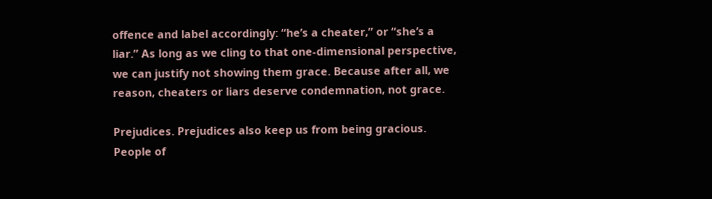offence and label accordingly: “he’s a cheater,” or “she’s a liar.” As long as we cling to that one-dimensional perspective, we can justify not showing them grace. Because after all, we reason, cheaters or liars deserve condemnation, not grace.

Prejudices. Prejudices also keep us from being gracious. People of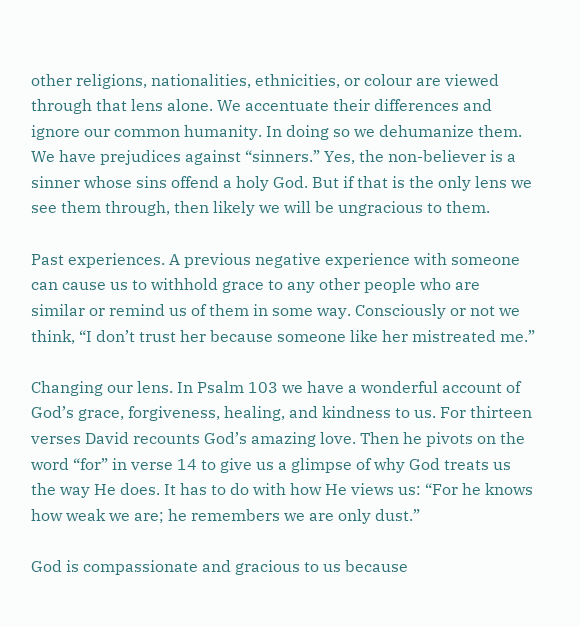other religions, nationalities, ethnicities, or colour are viewed through that lens alone. We accentuate their differences and ignore our common humanity. In doing so we dehumanize them. We have prejudices against “sinners.” Yes, the non-believer is a sinner whose sins offend a holy God. But if that is the only lens we see them through, then likely we will be ungracious to them.

Past experiences. A previous negative experience with someone can cause us to withhold grace to any other people who are similar or remind us of them in some way. Consciously or not we think, “I don’t trust her because someone like her mistreated me.”

Changing our lens. In Psalm 103 we have a wonderful account of God’s grace, forgiveness, healing, and kindness to us. For thirteen verses David recounts God’s amazing love. Then he pivots on the word “for” in verse 14 to give us a glimpse of why God treats us the way He does. It has to do with how He views us: “For he knows how weak we are; he remembers we are only dust.”

God is compassionate and gracious to us because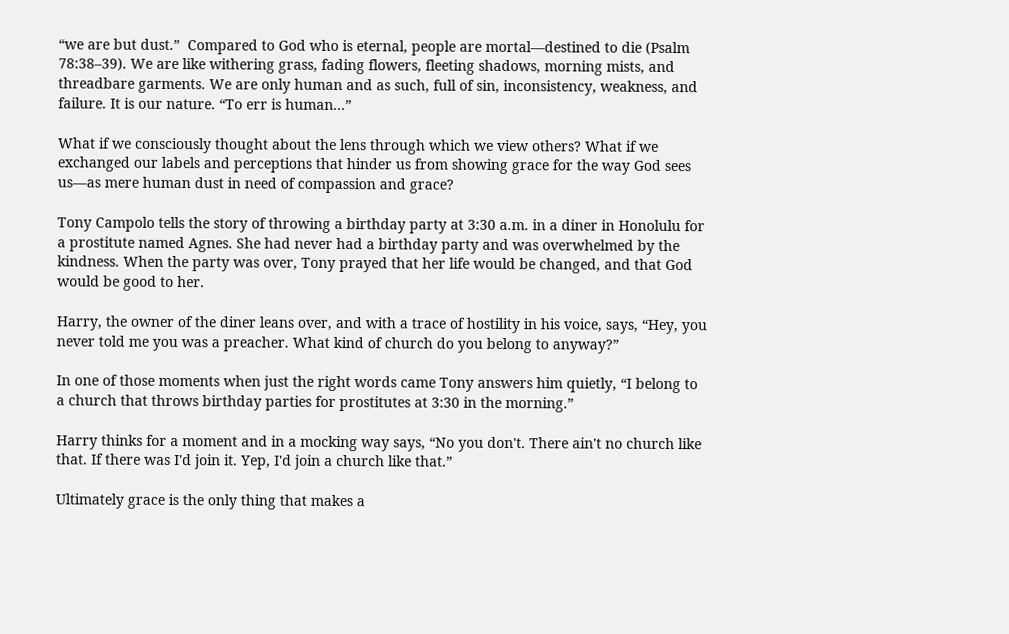“we are but dust.”  Compared to God who is eternal, people are mortal—destined to die (Psalm 78:38–39). We are like withering grass, fading flowers, fleeting shadows, morning mists, and threadbare garments. We are only human and as such, full of sin, inconsistency, weakness, and failure. It is our nature. “To err is human...”

What if we consciously thought about the lens through which we view others? What if we exchanged our labels and perceptions that hinder us from showing grace for the way God sees us—as mere human dust in need of compassion and grace?

Tony Campolo tells the story of throwing a birthday party at 3:30 a.m. in a diner in Honolulu for a prostitute named Agnes. She had never had a birthday party and was overwhelmed by the kindness. When the party was over, Tony prayed that her life would be changed, and that God would be good to her.

Harry, the owner of the diner leans over, and with a trace of hostility in his voice, says, “Hey, you never told me you was a preacher. What kind of church do you belong to anyway?”

In one of those moments when just the right words came Tony answers him quietly, “I belong to a church that throws birthday parties for prostitutes at 3:30 in the morning.”

Harry thinks for a moment and in a mocking way says, “No you don't. There ain't no church like that. If there was I'd join it. Yep, I'd join a church like that.”

Ultimately grace is the only thing that makes a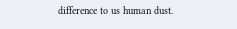difference to us human dust.